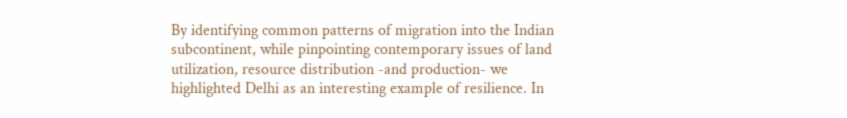By identifying common patterns of migration into the Indian subcontinent, while pinpointing contemporary issues of land utilization, resource distribution -and production- we highlighted Delhi as an interesting example of resilience. In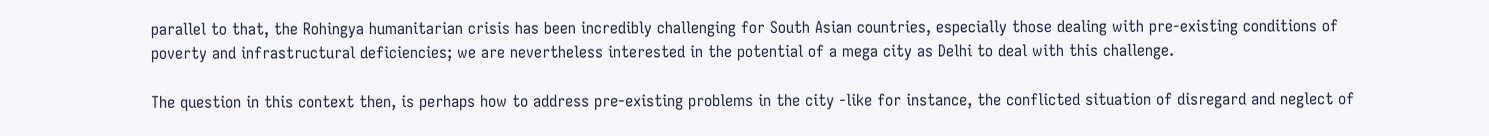parallel to that, the Rohingya humanitarian crisis has been incredibly challenging for South Asian countries, especially those dealing with pre-existing conditions of poverty and infrastructural deficiencies; we are nevertheless interested in the potential of a mega city as Delhi to deal with this challenge.

The question in this context then, is perhaps how to address pre-existing problems in the city -like for instance, the conflicted situation of disregard and neglect of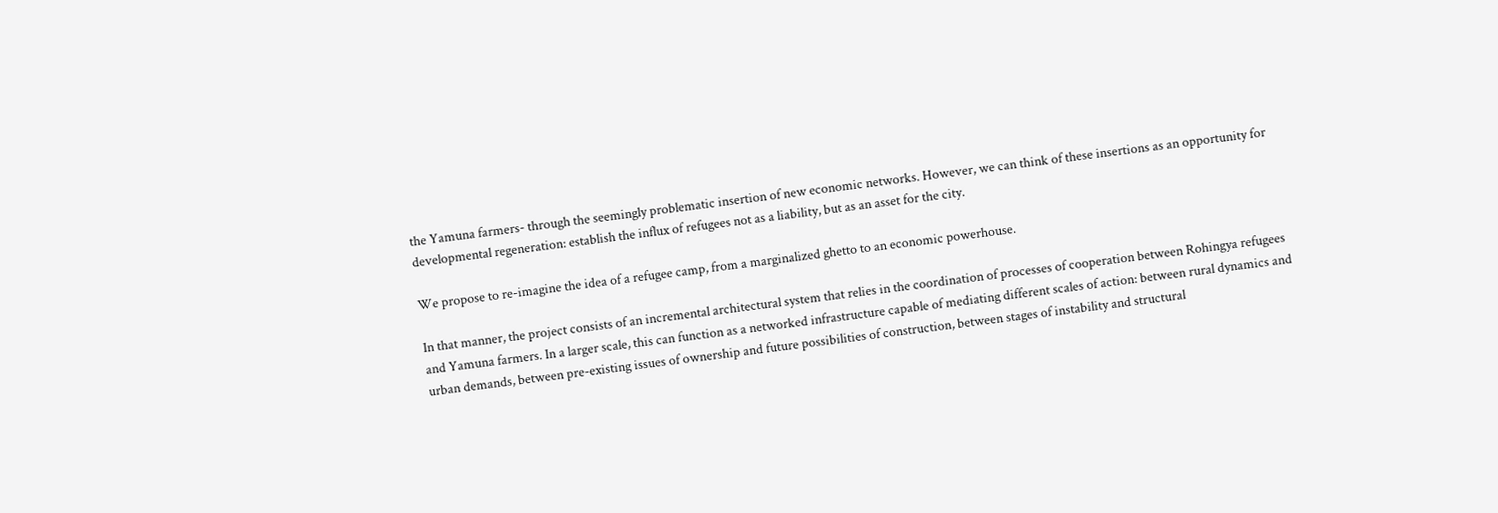the Yamuna farmers- through the seemingly problematic insertion of new economic networks. However, we can think of these insertions as an opportunity for developmental regeneration: establish the influx of refugees not as a liability, but as an asset for the city.

We propose to re-imagine the idea of a refugee camp, from a marginalized ghetto to an economic powerhouse.

In that manner, the project consists of an incremental architectural system that relies in the coordination of processes of cooperation between Rohingya refugees and Yamuna farmers. In a larger scale, this can function as a networked infrastructure capable of mediating different scales of action: between rural dynamics and urban demands, between pre-existing issues of ownership and future possibilities of construction, between stages of instability and structural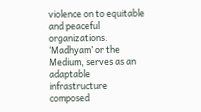violence on to equitable and peaceful organizations. ‘Madhyam’ or the Medium, serves as an adaptable infrastructure composed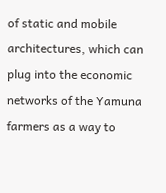of static and mobile architectures, which can plug into the economic networks of the Yamuna farmers as a way to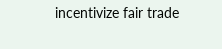incentivize fair trade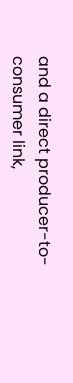and a direct producer-to-consumer link,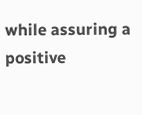while assuring a positive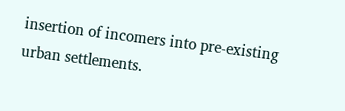insertion of incomers into pre-existing urban settlements.